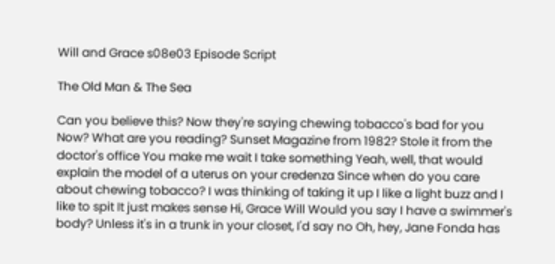Will and Grace s08e03 Episode Script

The Old Man & The Sea

Can you believe this? Now they're saying chewing tobacco's bad for you Now? What are you reading? Sunset Magazine from 1982? Stole it from the doctor's office You make me wait I take something Yeah, well, that would explain the model of a uterus on your credenza Since when do you care about chewing tobacco? I was thinking of taking it up I like a light buzz and I like to spit It just makes sense Hi, Grace Will Would you say I have a swimmer's body? Unless it's in a trunk in your closet, I'd say no Oh, hey, Jane Fonda has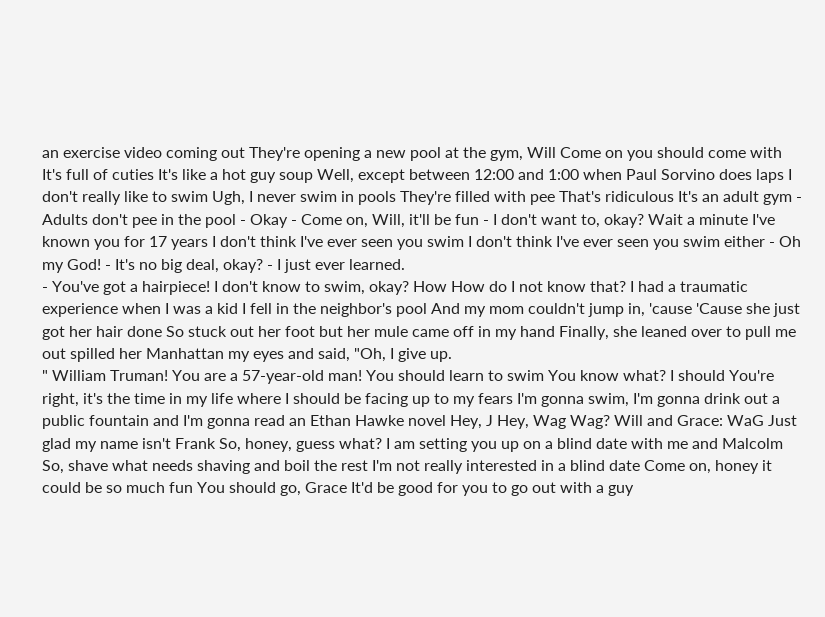an exercise video coming out They're opening a new pool at the gym, Will Come on you should come with It's full of cuties It's like a hot guy soup Well, except between 12:00 and 1:00 when Paul Sorvino does laps I don't really like to swim Ugh, I never swim in pools They're filled with pee That's ridiculous It's an adult gym - Adults don't pee in the pool - Okay - Come on, Will, it'll be fun - I don't want to, okay? Wait a minute I've known you for 17 years I don't think I've ever seen you swim I don't think I've ever seen you swim either - Oh my God! - It's no big deal, okay? - I just ever learned.
- You've got a hairpiece! I don't know to swim, okay? How How do I not know that? I had a traumatic experience when I was a kid I fell in the neighbor's pool And my mom couldn't jump in, 'cause 'Cause she just got her hair done So stuck out her foot but her mule came off in my hand Finally, she leaned over to pull me out spilled her Manhattan my eyes and said, "Oh, I give up.
" William Truman! You are a 57-year-old man! You should learn to swim You know what? I should You're right, it's the time in my life where I should be facing up to my fears I'm gonna swim, I'm gonna drink out a public fountain and I'm gonna read an Ethan Hawke novel Hey, J Hey, Wag Wag? Will and Grace: WaG Just glad my name isn't Frank So, honey, guess what? I am setting you up on a blind date with me and Malcolm So, shave what needs shaving and boil the rest I'm not really interested in a blind date Come on, honey it could be so much fun You should go, Grace It'd be good for you to go out with a guy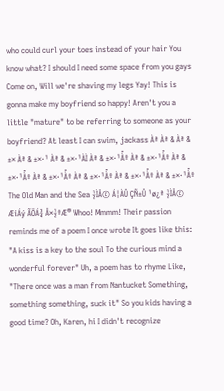who could curl your toes instead of your hair You know what? I should I need some space from you gays Come on, Will we're shaving my legs Yay! This is gonna make my boyfriend so happy! Aren't you a little "mature" to be referring to someone as your boyfriend? At least I can swim, jackass Àª Àª & Àª & ±× Àª & ±×·¹ Àª & ±×·¹ÀÌ Àª & ±×·¹À̽º Àª & ±×·¹À̽º Àª & ±×·¹À̽º Àª & ±×·¹À̽º Àª & ±×·¹À̽º Àª & ±×·¹À̽º Àª & ±×·¹À̽º The Old Man and the Sea ½ÌÅ© Á¦ÀÛ ÇÑ±Û ¹ø¿ª ½ÌÅ© ÆíÁý ÃÖÁ¾ Å×½ºÆ® Whoo! Mmmm! Their passion reminds me of a poem I once wrote It goes like this: "A kiss is a key to the soul To the curious mind a wonderful forever" Uh, a poem has to rhyme Like, "There once was a man from Nantucket Something, something something, suck it" So you kids having a good time? Oh, Karen, hi I didn't recognize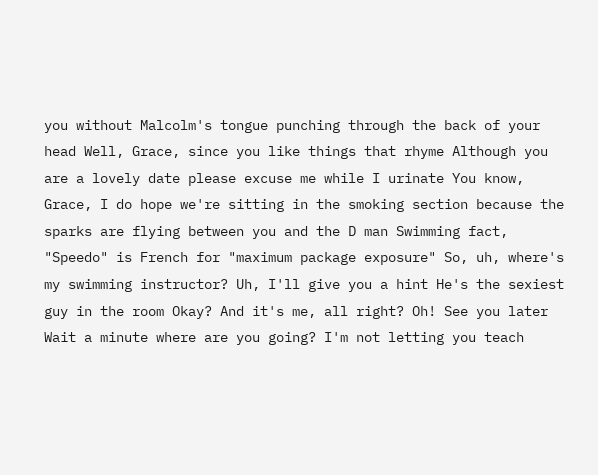you without Malcolm's tongue punching through the back of your head Well, Grace, since you like things that rhyme Although you are a lovely date please excuse me while I urinate You know, Grace, I do hope we're sitting in the smoking section because the sparks are flying between you and the D man Swimming fact, "Speedo" is French for "maximum package exposure" So, uh, where's my swimming instructor? Uh, I'll give you a hint He's the sexiest guy in the room Okay? And it's me, all right? Oh! See you later Wait a minute where are you going? I'm not letting you teach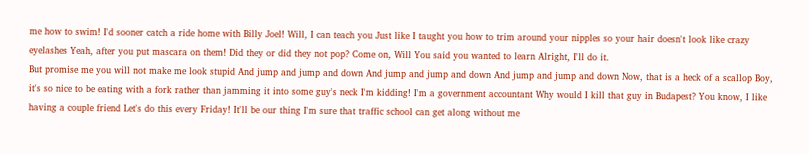me how to swim! I'd sooner catch a ride home with Billy Joel! Will, I can teach you Just like I taught you how to trim around your nipples so your hair doesn't look like crazy eyelashes Yeah, after you put mascara on them! Did they or did they not pop? Come on, Will You said you wanted to learn Alright, I'll do it.
But promise me you will not make me look stupid And jump and jump and down And jump and jump and down And jump and jump and down Now, that is a heck of a scallop Boy, it's so nice to be eating with a fork rather than jamming it into some guy's neck I'm kidding! I'm a government accountant Why would I kill that guy in Budapest? You know, I like having a couple friend Let's do this every Friday! It'll be our thing I'm sure that traffic school can get along without me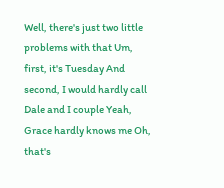Well, there's just two little problems with that Um, first, it's Tuesday And second, I would hardly call Dale and I couple Yeah, Grace hardly knows me Oh, that's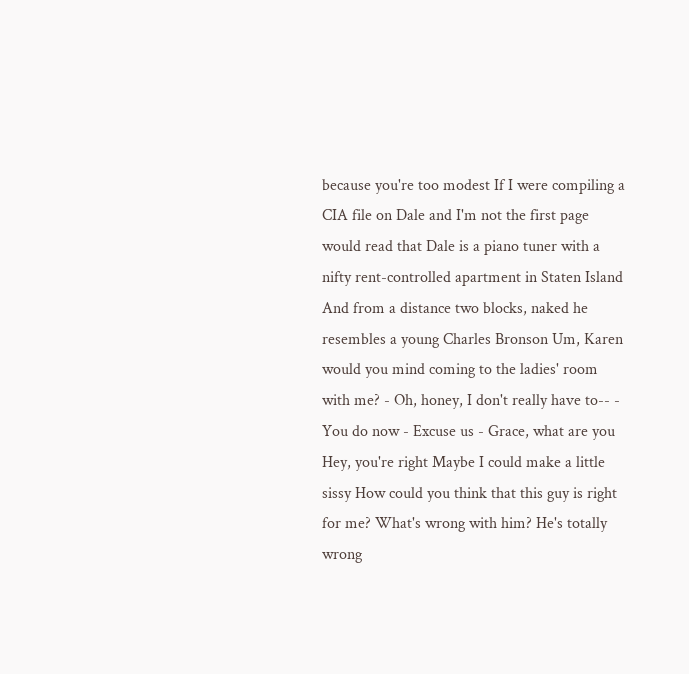because you're too modest If I were compiling a CIA file on Dale and I'm not the first page would read that Dale is a piano tuner with a nifty rent-controlled apartment in Staten Island And from a distance two blocks, naked he resembles a young Charles Bronson Um, Karen would you mind coming to the ladies' room with me? - Oh, honey, I don't really have to-- - You do now - Excuse us - Grace, what are you Hey, you're right Maybe I could make a little sissy How could you think that this guy is right for me? What's wrong with him? He's totally wrong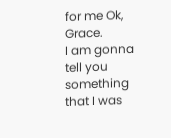for me Ok, Grace.
I am gonna tell you something that I was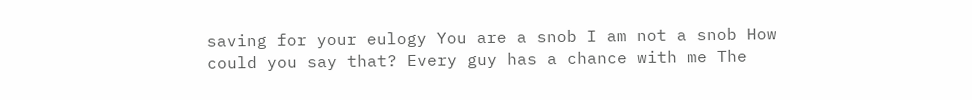saving for your eulogy You are a snob I am not a snob How could you say that? Every guy has a chance with me The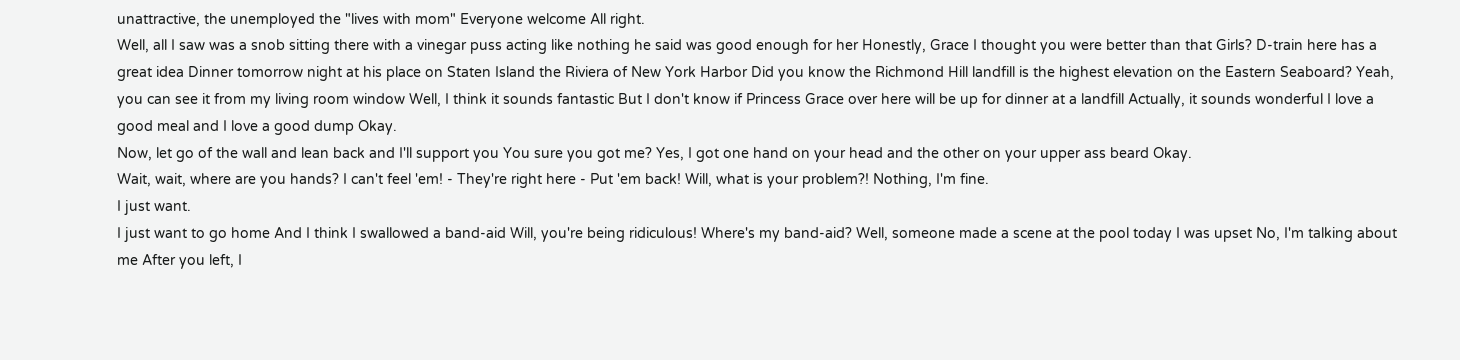unattractive, the unemployed the "lives with mom" Everyone welcome All right.
Well, all I saw was a snob sitting there with a vinegar puss acting like nothing he said was good enough for her Honestly, Grace I thought you were better than that Girls? D-train here has a great idea Dinner tomorrow night at his place on Staten Island the Riviera of New York Harbor Did you know the Richmond Hill landfill is the highest elevation on the Eastern Seaboard? Yeah, you can see it from my living room window Well, I think it sounds fantastic But I don't know if Princess Grace over here will be up for dinner at a landfill Actually, it sounds wonderful I love a good meal and I love a good dump Okay.
Now, let go of the wall and lean back and I'll support you You sure you got me? Yes, I got one hand on your head and the other on your upper ass beard Okay.
Wait, wait, where are you hands? I can't feel 'em! - They're right here - Put 'em back! Will, what is your problem?! Nothing, I'm fine.
I just want.
I just want to go home And I think I swallowed a band-aid Will, you're being ridiculous! Where's my band-aid? Well, someone made a scene at the pool today I was upset No, I'm talking about me After you left, I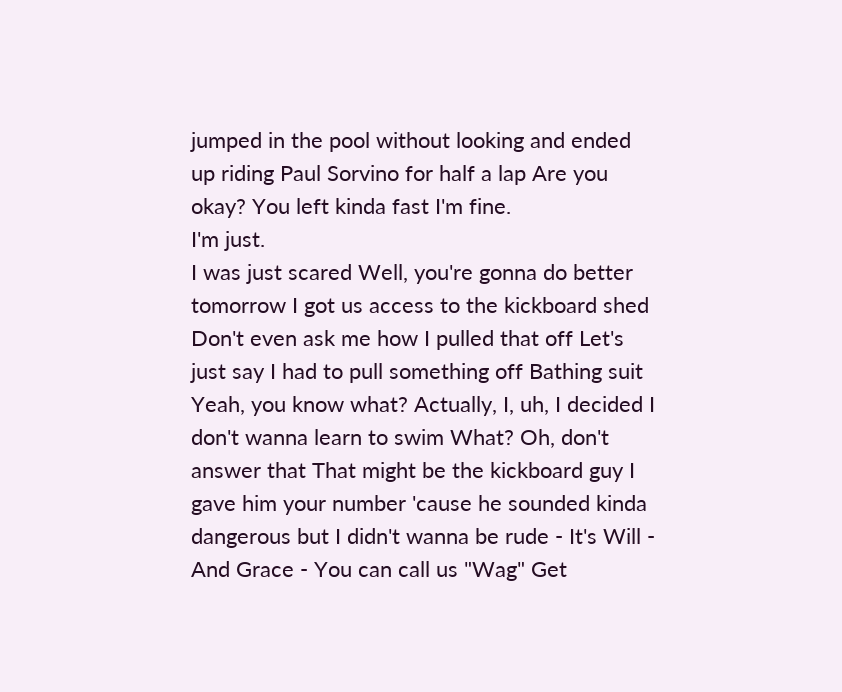jumped in the pool without looking and ended up riding Paul Sorvino for half a lap Are you okay? You left kinda fast I'm fine.
I'm just.
I was just scared Well, you're gonna do better tomorrow I got us access to the kickboard shed Don't even ask me how I pulled that off Let's just say I had to pull something off Bathing suit Yeah, you know what? Actually, I, uh, I decided I don't wanna learn to swim What? Oh, don't answer that That might be the kickboard guy I gave him your number 'cause he sounded kinda dangerous but I didn't wanna be rude - It's Will - And Grace - You can call us "Wag" Get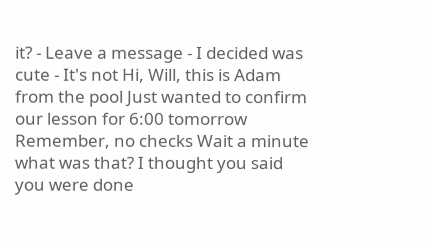it? - Leave a message - I decided was cute - It's not Hi, Will, this is Adam from the pool Just wanted to confirm our lesson for 6:00 tomorrow Remember, no checks Wait a minute what was that? I thought you said you were done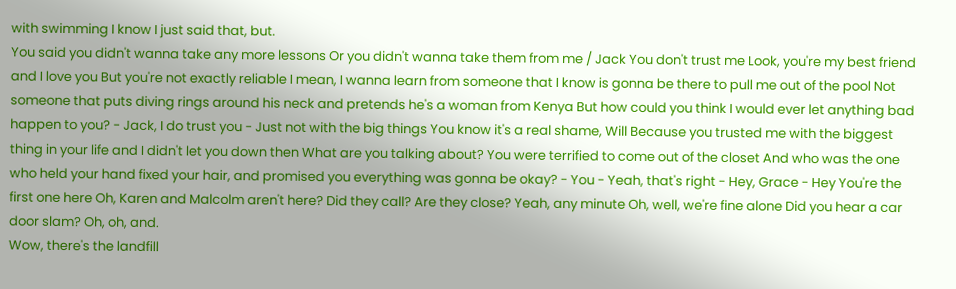with swimming I know I just said that, but.
You said you didn't wanna take any more lessons Or you didn't wanna take them from me / Jack You don't trust me Look, you're my best friend and I love you But you're not exactly reliable I mean, I wanna learn from someone that I know is gonna be there to pull me out of the pool Not someone that puts diving rings around his neck and pretends he's a woman from Kenya But how could you think I would ever let anything bad happen to you? - Jack, I do trust you - Just not with the big things You know it's a real shame, Will Because you trusted me with the biggest thing in your life and I didn't let you down then What are you talking about? You were terrified to come out of the closet And who was the one who held your hand fixed your hair, and promised you everything was gonna be okay? - You - Yeah, that's right - Hey, Grace - Hey You're the first one here Oh, Karen and Malcolm aren't here? Did they call? Are they close? Yeah, any minute Oh, well, we're fine alone Did you hear a car door slam? Oh, oh, and.
Wow, there's the landfill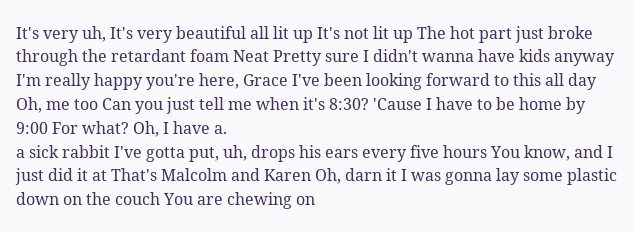It's very uh, It's very beautiful all lit up It's not lit up The hot part just broke through the retardant foam Neat Pretty sure I didn't wanna have kids anyway I'm really happy you're here, Grace I've been looking forward to this all day Oh, me too Can you just tell me when it's 8:30? 'Cause I have to be home by 9:00 For what? Oh, I have a.
a sick rabbit I've gotta put, uh, drops his ears every five hours You know, and I just did it at That's Malcolm and Karen Oh, darn it I was gonna lay some plastic down on the couch You are chewing on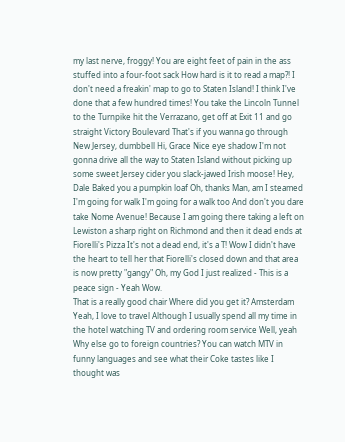my last nerve, froggy! You are eight feet of pain in the ass stuffed into a four-foot sack How hard is it to read a map?! I don't need a freakin' map to go to Staten Island! I think I've done that a few hundred times! You take the Lincoln Tunnel to the Turnpike hit the Verrazano, get off at Exit 11 and go straight Victory Boulevard That's if you wanna go through New Jersey, dumbbell Hi, Grace Nice eye shadow I'm not gonna drive all the way to Staten Island without picking up some sweet Jersey cider you slack-jawed Irish moose! Hey, Dale Baked you a pumpkin loaf Oh, thanks Man, am I steamed I'm going for walk I'm going for a walk too And don't you dare take Nome Avenue! Because I am going there taking a left on Lewiston a sharp right on Richmond and then it dead ends at Fiorelli's Pizza It's not a dead end, it's a T! Wow I didn't have the heart to tell her that Fiorelli's closed down and that area is now pretty "gangy" Oh, my God I just realized - This is a peace sign - Yeah Wow.
That is a really good chair Where did you get it? Amsterdam Yeah, I love to travel Although I usually spend all my time in the hotel watching TV and ordering room service Well, yeah Why else go to foreign countries? You can watch MTV in funny languages and see what their Coke tastes like I thought was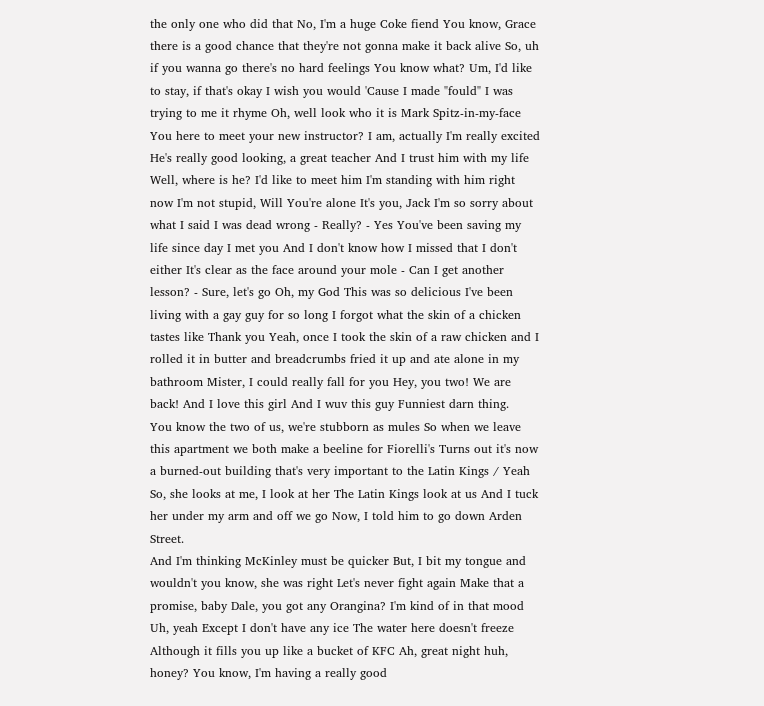the only one who did that No, I'm a huge Coke fiend You know, Grace there is a good chance that they're not gonna make it back alive So, uh if you wanna go there's no hard feelings You know what? Um, I'd like to stay, if that's okay I wish you would 'Cause I made "fould" I was trying to me it rhyme Oh, well look who it is Mark Spitz-in-my-face You here to meet your new instructor? I am, actually I'm really excited He's really good looking, a great teacher And I trust him with my life Well, where is he? I'd like to meet him I'm standing with him right now I'm not stupid, Will You're alone It's you, Jack I'm so sorry about what I said I was dead wrong - Really? - Yes You've been saving my life since day I met you And I don't know how I missed that I don't either It's clear as the face around your mole - Can I get another lesson? - Sure, let's go Oh, my God This was so delicious I've been living with a gay guy for so long I forgot what the skin of a chicken tastes like Thank you Yeah, once I took the skin of a raw chicken and I rolled it in butter and breadcrumbs fried it up and ate alone in my bathroom Mister, I could really fall for you Hey, you two! We are back! And I love this girl And I wuv this guy Funniest darn thing.
You know the two of us, we're stubborn as mules So when we leave this apartment we both make a beeline for Fiorelli's Turns out it's now a burned-out building that's very important to the Latin Kings / Yeah So, she looks at me, I look at her The Latin Kings look at us And I tuck her under my arm and off we go Now, I told him to go down Arden Street.
And I'm thinking McKinley must be quicker But, I bit my tongue and wouldn't you know, she was right Let's never fight again Make that a promise, baby Dale, you got any Orangina? I'm kind of in that mood Uh, yeah Except I don't have any ice The water here doesn't freeze Although it fills you up like a bucket of KFC Ah, great night huh, honey? You know, I'm having a really good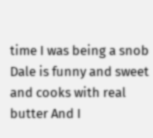time I was being a snob Dale is funny and sweet and cooks with real butter And I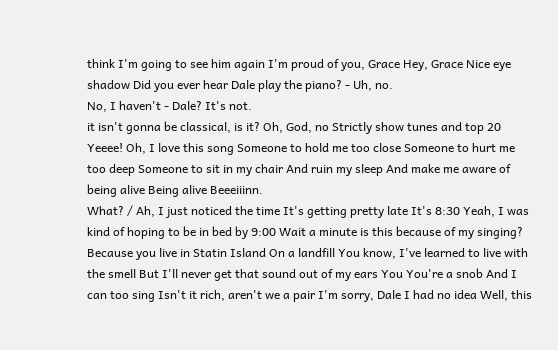think I'm going to see him again I'm proud of you, Grace Hey, Grace Nice eye shadow Did you ever hear Dale play the piano? - Uh, no.
No, I haven't - Dale? It's not.
it isn't gonna be classical, is it? Oh, God, no Strictly show tunes and top 20 Yeeee! Oh, I love this song Someone to hold me too close Someone to hurt me too deep Someone to sit in my chair And ruin my sleep And make me aware of being alive Being alive Beeeiiinn.
What? / Ah, I just noticed the time It's getting pretty late It's 8:30 Yeah, I was kind of hoping to be in bed by 9:00 Wait a minute is this because of my singing? Because you live in Statin Island On a landfill You know, I've learned to live with the smell But I'll never get that sound out of my ears You You're a snob And I can too sing Isn't it rich, aren't we a pair I'm sorry, Dale I had no idea Well, this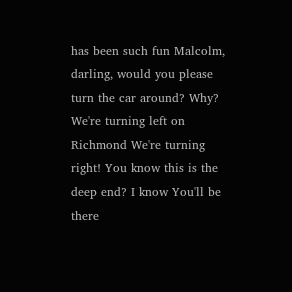has been such fun Malcolm, darling, would you please turn the car around? Why? We're turning left on Richmond We're turning right! You know this is the deep end? I know You'll be there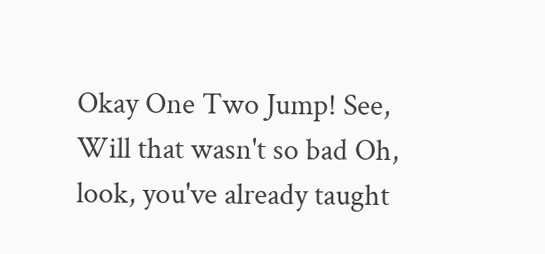Okay One Two Jump! See, Will that wasn't so bad Oh, look, you've already taught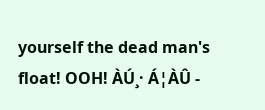yourself the dead man's float! OOH! ÀÚ¸· Á¦ÀÛ -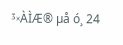³×ÀÌÆ® µå ó¸ 24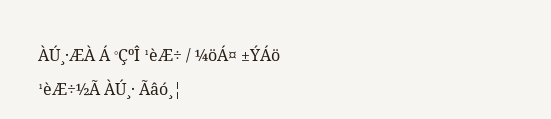ÀÚ¸·ÆÀ Á °ÇºÎ ¹èÆ÷ / ¼öÁ¤ ±ÝÁö ¹èÆ÷½Ã ÀÚ¸· Ãâó¸¦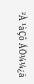²À ¹àÇô ÁÖ¼¼¿ä